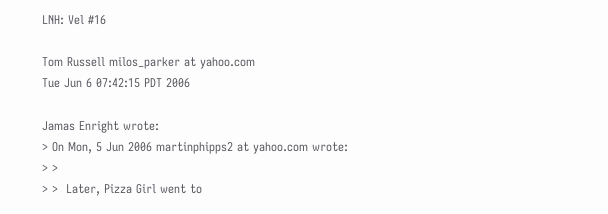LNH: Vel #16

Tom Russell milos_parker at yahoo.com
Tue Jun 6 07:42:15 PDT 2006

Jamas Enright wrote:
> On Mon, 5 Jun 2006 martinphipps2 at yahoo.com wrote:
> >
> >  Later, Pizza Girl went to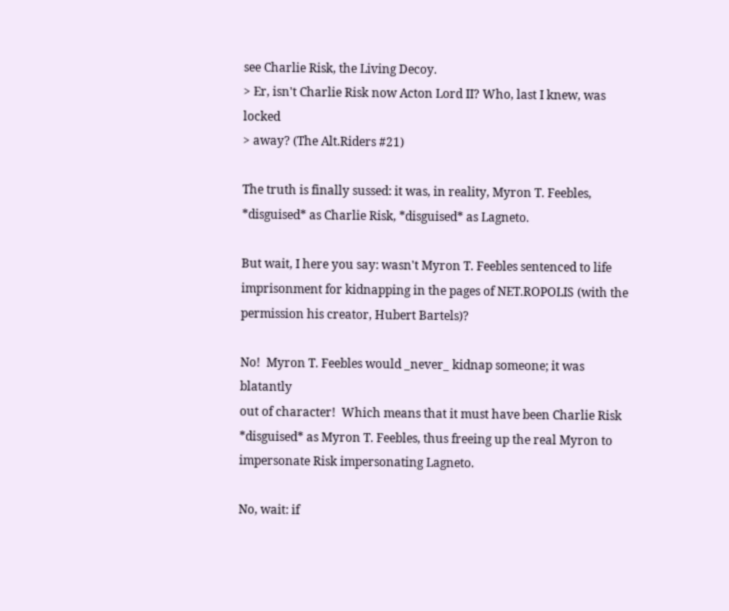see Charlie Risk, the Living Decoy.
> Er, isn't Charlie Risk now Acton Lord II? Who, last I knew, was locked
> away? (The Alt.Riders #21)

The truth is finally sussed: it was, in reality, Myron T. Feebles,
*disguised* as Charlie Risk, *disguised* as Lagneto.

But wait, I here you say: wasn't Myron T. Feebles sentenced to life
imprisonment for kidnapping in the pages of NET.ROPOLIS (with the
permission his creator, Hubert Bartels)?

No!  Myron T. Feebles would _never_ kidnap someone; it was blatantly
out of character!  Which means that it must have been Charlie Risk
*disguised* as Myron T. Feebles, thus freeing up the real Myron to
impersonate Risk impersonating Lagneto.

No, wait: if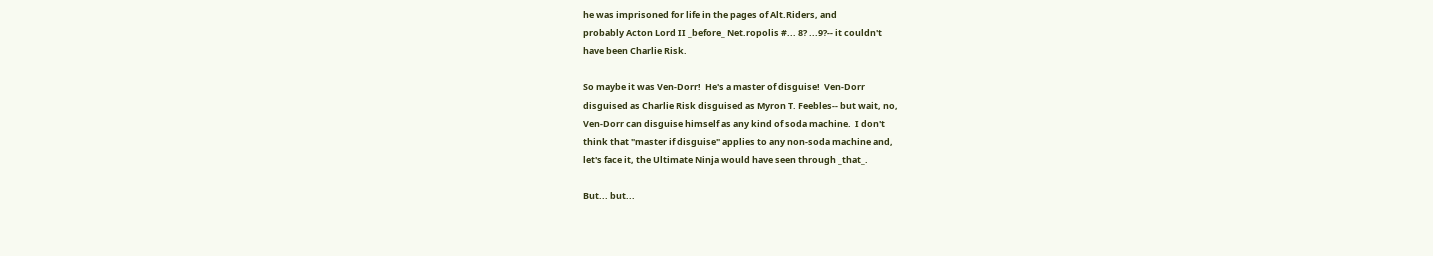he was imprisoned for life in the pages of Alt.Riders, and
probably Acton Lord II _before_ Net.ropolis #... 8? ...9?-- it couldn't
have been Charlie Risk.

So maybe it was Ven-Dorr!  He's a master of disguise!  Ven-Dorr
disguised as Charlie Risk disguised as Myron T. Feebles-- but wait, no,
Ven-Dorr can disguise himself as any kind of soda machine.  I don't
think that "master if disguise" applies to any non-soda machine and,
let's face it, the Ultimate Ninja would have seen through _that_.

But... but...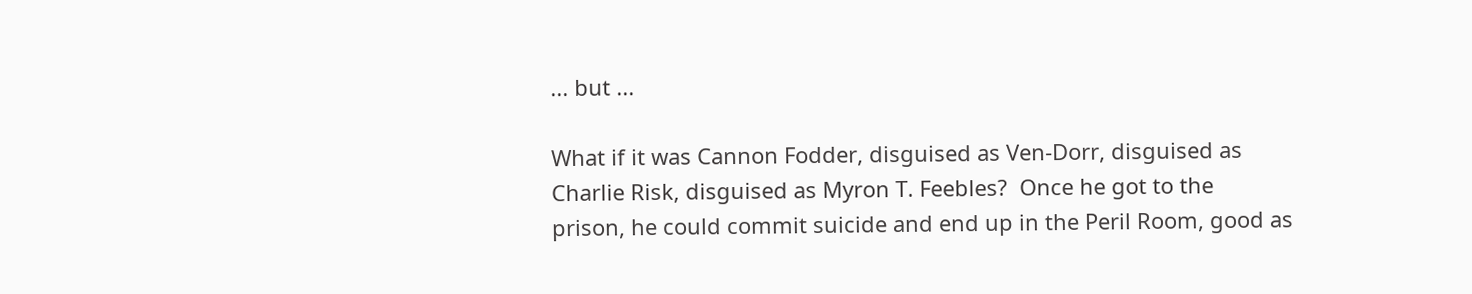... but ...

What if it was Cannon Fodder, disguised as Ven-Dorr, disguised as
Charlie Risk, disguised as Myron T. Feebles?  Once he got to the
prison, he could commit suicide and end up in the Peril Room, good as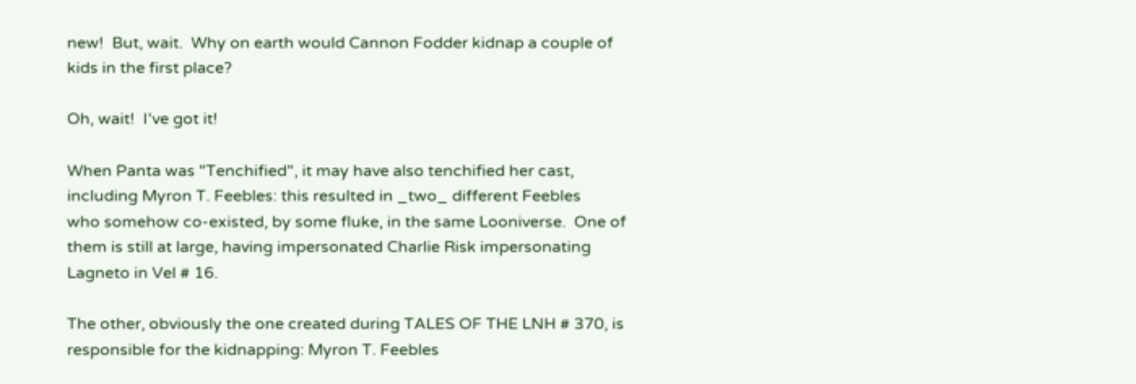new!  But, wait.  Why on earth would Cannon Fodder kidnap a couple of
kids in the first place?

Oh, wait!  I've got it!

When Panta was "Tenchified", it may have also tenchified her cast,
including Myron T. Feebles: this resulted in _two_ different Feebles
who somehow co-existed, by some fluke, in the same Looniverse.  One of
them is still at large, having impersonated Charlie Risk impersonating
Lagneto in Vel # 16.

The other, obviously the one created during TALES OF THE LNH # 370, is
responsible for the kidnapping: Myron T. Feebles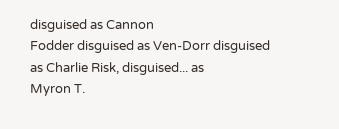disguised as Cannon
Fodder disguised as Ven-Dorr disguised as Charlie Risk, disguised... as
Myron T.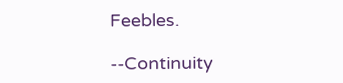Feebles.

--Continuity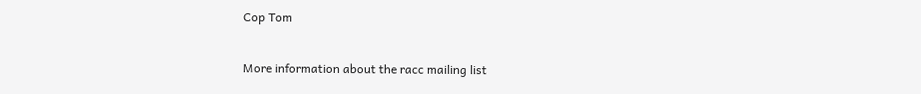Cop Tom

More information about the racc mailing list